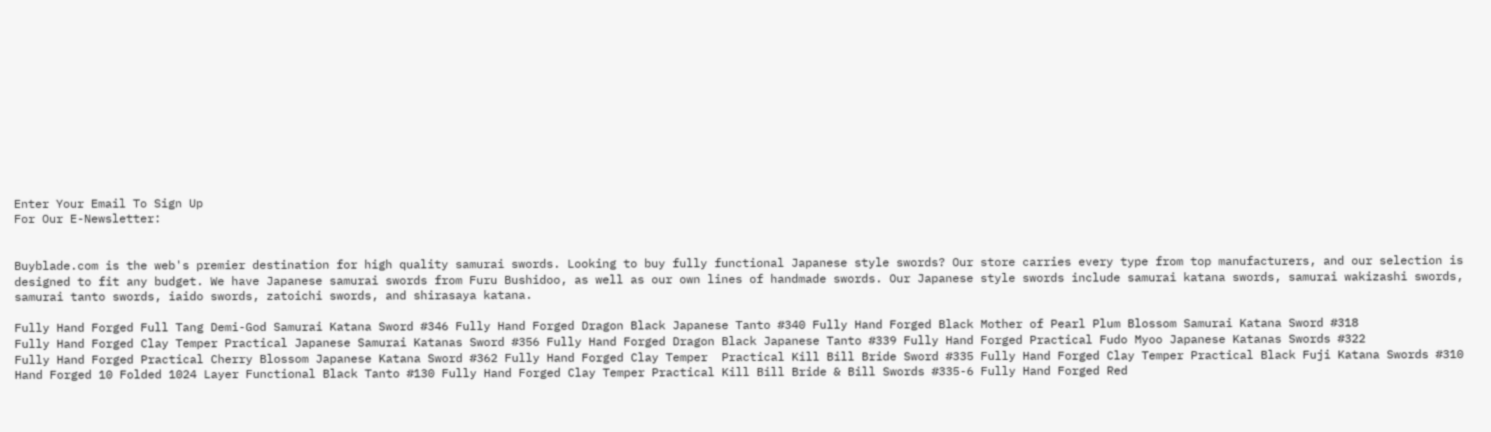Enter Your Email To Sign Up
For Our E-Newsletter:


Buyblade.com is the web's premier destination for high quality samurai swords. Looking to buy fully functional Japanese style swords? Our store carries every type from top manufacturers, and our selection is designed to fit any budget. We have Japanese samurai swords from Furu Bushidoo, as well as our own lines of handmade swords. Our Japanese style swords include samurai katana swords, samurai wakizashi swords, samurai tanto swords, iaido swords, zatoichi swords, and shirasaya katana.

Fully Hand Forged Full Tang Demi-God Samurai Katana Sword #346 Fully Hand Forged Dragon Black Japanese Tanto #340 Fully Hand Forged Black Mother of Pearl Plum Blossom Samurai Katana Sword #318
Fully Hand Forged Clay Temper Practical Japanese Samurai Katanas Sword #356 Fully Hand Forged Dragon Black Japanese Tanto #339 Fully Hand Forged Practical Fudo Myoo Japanese Katanas Swords #322
Fully Hand Forged Practical Cherry Blossom Japanese Katana Sword #362 Fully Hand Forged Clay Temper  Practical Kill Bill Bride Sword #335 Fully Hand Forged Clay Temper Practical Black Fuji Katana Swords #310
Hand Forged 10 Folded 1024 Layer Functional Black Tanto #130 Fully Hand Forged Clay Temper Practical Kill Bill Bride & Bill Swords #335-6 Fully Hand Forged Red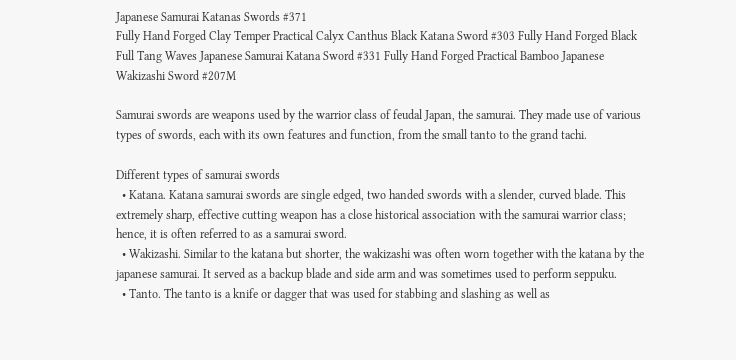Japanese Samurai Katanas Swords #371
Fully Hand Forged Clay Temper Practical Calyx Canthus Black Katana Sword #303 Fully Hand Forged Black Full Tang Waves Japanese Samurai Katana Sword #331 Fully Hand Forged Practical Bamboo Japanese Wakizashi Sword #207M

Samurai swords are weapons used by the warrior class of feudal Japan, the samurai. They made use of various types of swords, each with its own features and function, from the small tanto to the grand tachi.

Different types of samurai swords
  • Katana. Katana samurai swords are single edged, two handed swords with a slender, curved blade. This extremely sharp, effective cutting weapon has a close historical association with the samurai warrior class; hence, it is often referred to as a samurai sword.
  • Wakizashi. Similar to the katana but shorter, the wakizashi was often worn together with the katana by the japanese samurai. It served as a backup blade and side arm and was sometimes used to perform seppuku.
  • Tanto. The tanto is a knife or dagger that was used for stabbing and slashing as well as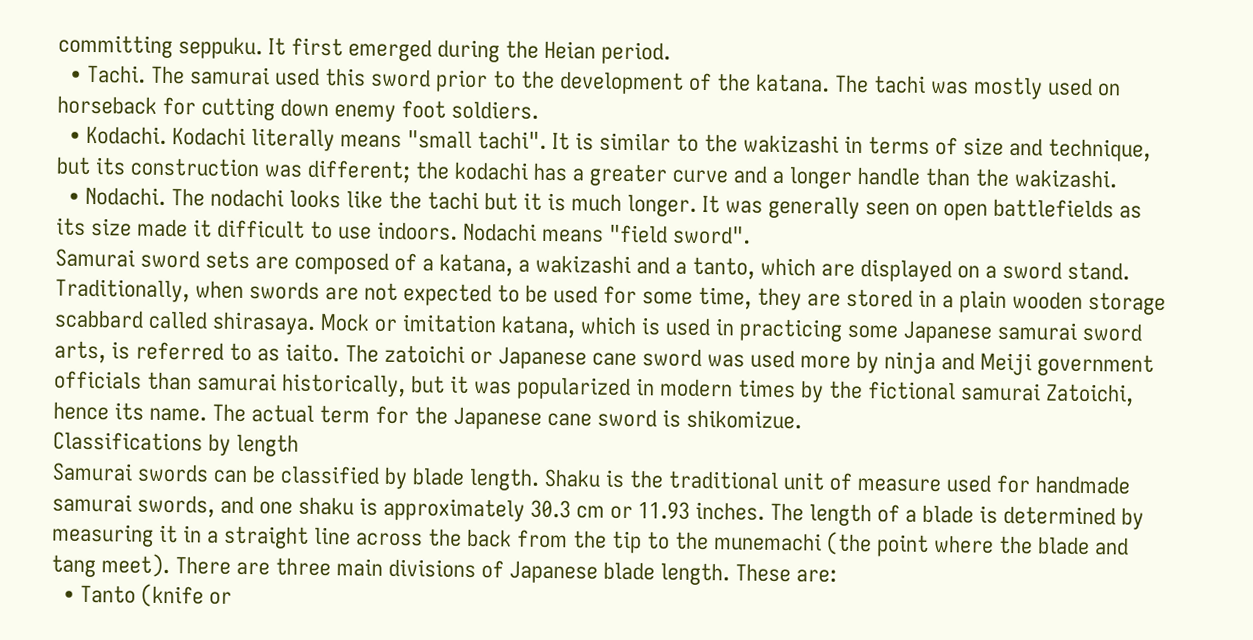committing seppuku. It first emerged during the Heian period.
  • Tachi. The samurai used this sword prior to the development of the katana. The tachi was mostly used on horseback for cutting down enemy foot soldiers.
  • Kodachi. Kodachi literally means "small tachi". It is similar to the wakizashi in terms of size and technique, but its construction was different; the kodachi has a greater curve and a longer handle than the wakizashi.
  • Nodachi. The nodachi looks like the tachi but it is much longer. It was generally seen on open battlefields as its size made it difficult to use indoors. Nodachi means "field sword".
Samurai sword sets are composed of a katana, a wakizashi and a tanto, which are displayed on a sword stand. Traditionally, when swords are not expected to be used for some time, they are stored in a plain wooden storage scabbard called shirasaya. Mock or imitation katana, which is used in practicing some Japanese samurai sword arts, is referred to as iaito. The zatoichi or Japanese cane sword was used more by ninja and Meiji government officials than samurai historically, but it was popularized in modern times by the fictional samurai Zatoichi, hence its name. The actual term for the Japanese cane sword is shikomizue.
Classifications by length
Samurai swords can be classified by blade length. Shaku is the traditional unit of measure used for handmade samurai swords, and one shaku is approximately 30.3 cm or 11.93 inches. The length of a blade is determined by measuring it in a straight line across the back from the tip to the munemachi (the point where the blade and tang meet). There are three main divisions of Japanese blade length. These are:
  • Tanto (knife or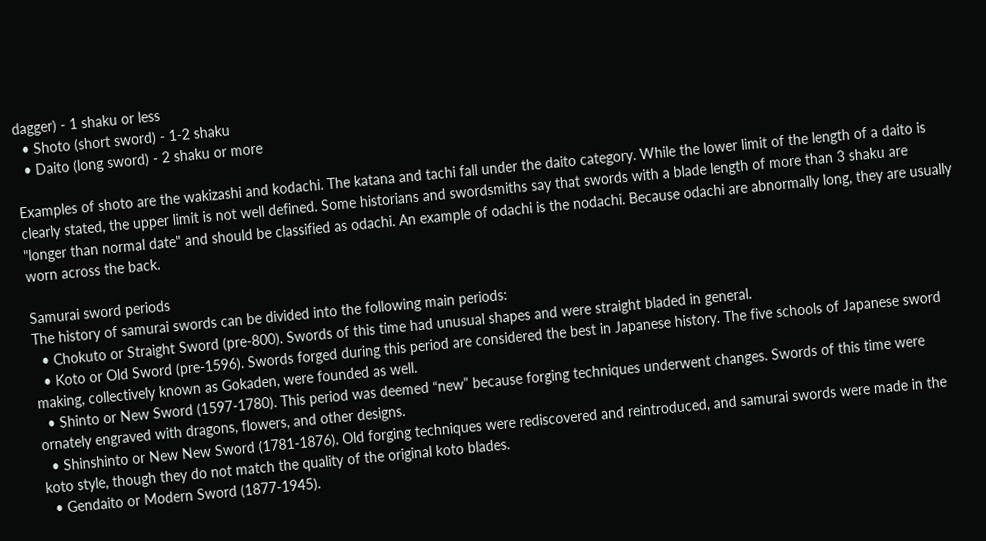dagger) - 1 shaku or less
  • Shoto (short sword) - 1-2 shaku
  • Daito (long sword) - 2 shaku or more

Examples of shoto are the wakizashi and kodachi. The katana and tachi fall under the daito category. While the lower limit of the length of a daito is clearly stated, the upper limit is not well defined. Some historians and swordsmiths say that swords with a blade length of more than 3 shaku are "longer than normal date" and should be classified as odachi. An example of odachi is the nodachi. Because odachi are abnormally long, they are usually worn across the back.

Samurai sword periods
The history of samurai swords can be divided into the following main periods:
  • Chokuto or Straight Sword (pre-800). Swords of this time had unusual shapes and were straight bladed in general.
  • Koto or Old Sword (pre-1596). Swords forged during this period are considered the best in Japanese history. The five schools of Japanese sword making, collectively known as Gokaden, were founded as well.
  • Shinto or New Sword (1597-1780). This period was deemed “new” because forging techniques underwent changes. Swords of this time were ornately engraved with dragons, flowers, and other designs.
  • Shinshinto or New New Sword (1781-1876). Old forging techniques were rediscovered and reintroduced, and samurai swords were made in the koto style, though they do not match the quality of the original koto blades.
  • Gendaito or Modern Sword (1877-1945).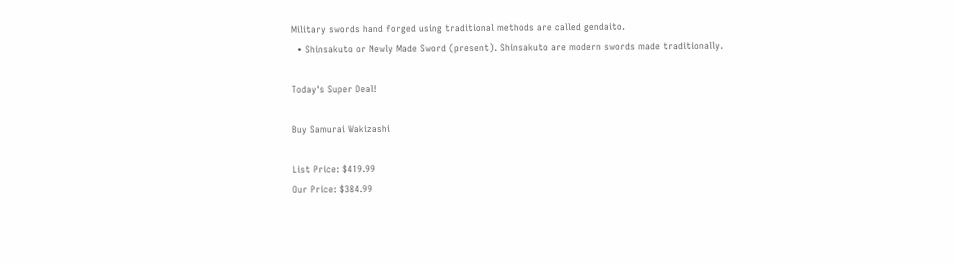Military swords hand forged using traditional methods are called gendaito.
  • Shinsakuto or Newly Made Sword (present). Shinsakuto are modern swords made traditionally.

Today's Super Deal!

Buy Samurai Wakizashi

List Price: $419.99
Our Price: $384.99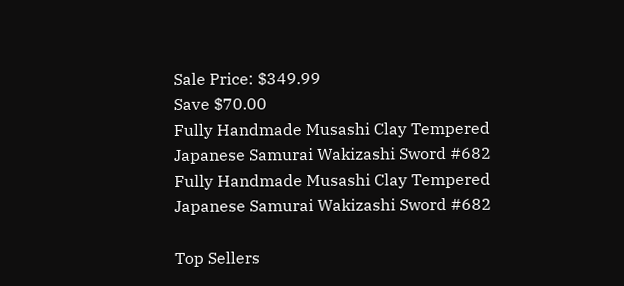Sale Price: $349.99
Save $70.00
Fully Handmade Musashi Clay Tempered Japanese Samurai Wakizashi Sword #682
Fully Handmade Musashi Clay Tempered Japanese Samurai Wakizashi Sword #682

Top Sellers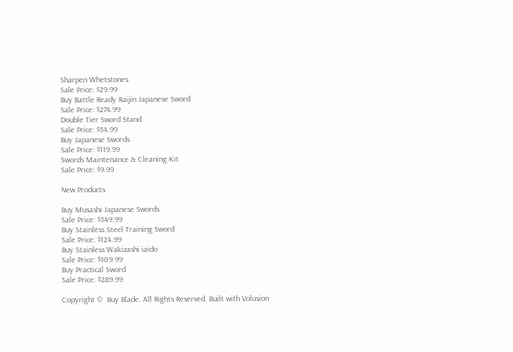Sharpen Whetstones
Sale Price: $29.99
Buy Battle Ready Raijin Japanese Sword
Sale Price: $274.99
Double Tier Sword Stand
Sale Price: $54.99
Buy Japanese Swords
Sale Price: $119.99
Swords Maintenance & Cleaning Kit
Sale Price: $9.99

New Products

Buy Musashi Japanese Swords
Sale Price: $349.99
Buy Stainless Steel Training Sword
Sale Price: $124.99
Buy Stainless Wakizashi iaido
Sale Price: $109.99
Buy Practical Sword
Sale Price: $289.99

Copyright ©  Buy Blade. All Rights Reserved. Built with Volusion